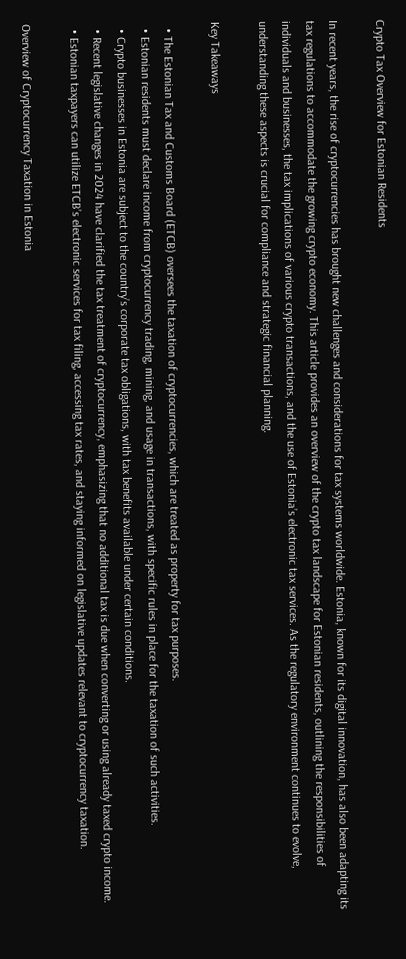Crypto Tax Overview for Estonian Residents

In recent years, the rise of cryptocurrencies has brought new challenges and considerations for tax systems worldwide. Estonia, known for its digital innovation, has also been adapting its tax regulations to accommodate the growing crypto economy. This article provides an overview of the crypto tax landscape for Estonian residents, outlining the responsibilities of individuals and businesses, the tax implications of various crypto transactions, and the use of Estonia’s electronic tax services. As the regulatory environment continues to evolve, understanding these aspects is crucial for compliance and strategic financial planning.

Key Takeaways

  • The Estonian Tax and Customs Board (ETCB) oversees the taxation of cryptocurrencies, which are treated as property for tax purposes.
  • Estonian residents must declare income from cryptocurrency trading, mining, and usage in transactions, with specific rules in place for the taxation of such activities.
  • Crypto businesses in Estonia are subject to the country’s corporate tax obligations, with tax benefits available under certain conditions.
  • Recent legislative changes in 2024 have clarified the tax treatment of cryptocurrency, emphasizing that no additional tax is due when converting or using already taxed crypto income.
  • Estonian taxpayers can utilize ETCB’s electronic services for tax filing, accessing tax rates, and staying informed on legislative updates relevant to cryptocurrency taxation.

Overview of Cryptocurrency Taxation in Estonia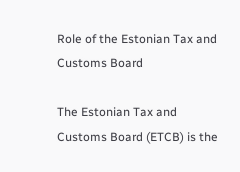Role of the Estonian Tax and Customs Board

The Estonian Tax and Customs Board (ETCB) is the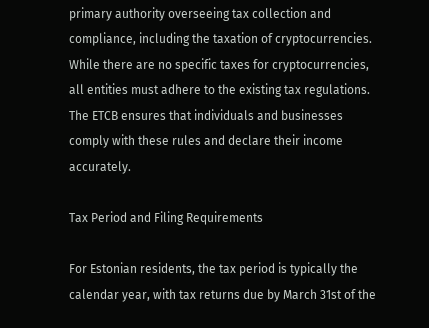primary authority overseeing tax collection and compliance, including the taxation of cryptocurrencies. While there are no specific taxes for cryptocurrencies, all entities must adhere to the existing tax regulations. The ETCB ensures that individuals and businesses comply with these rules and declare their income accurately.

Tax Period and Filing Requirements

For Estonian residents, the tax period is typically the calendar year, with tax returns due by March 31st of the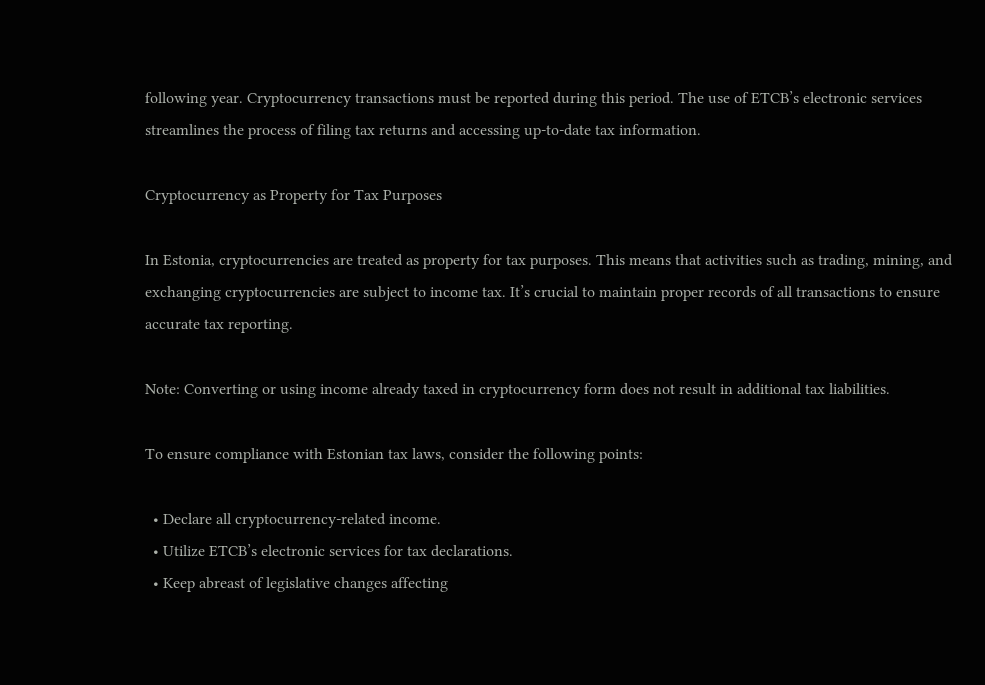following year. Cryptocurrency transactions must be reported during this period. The use of ETCB’s electronic services streamlines the process of filing tax returns and accessing up-to-date tax information.

Cryptocurrency as Property for Tax Purposes

In Estonia, cryptocurrencies are treated as property for tax purposes. This means that activities such as trading, mining, and exchanging cryptocurrencies are subject to income tax. It’s crucial to maintain proper records of all transactions to ensure accurate tax reporting.

Note: Converting or using income already taxed in cryptocurrency form does not result in additional tax liabilities.

To ensure compliance with Estonian tax laws, consider the following points:

  • Declare all cryptocurrency-related income.
  • Utilize ETCB’s electronic services for tax declarations.
  • Keep abreast of legislative changes affecting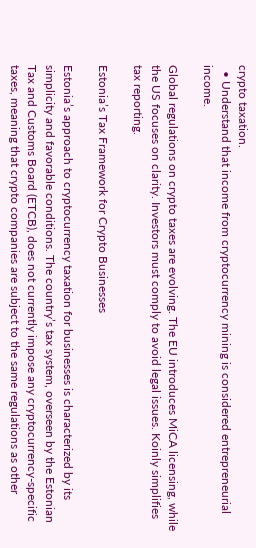crypto taxation.
  • Understand that income from cryptocurrency mining is considered entrepreneurial income.

Global regulations on crypto taxes are evolving. The EU introduces MiCA licensing, while the US focuses on clarity. Investors must comply to avoid legal issues. Koinly simplifies tax reporting.

Estonia’s Tax Framework for Crypto Businesses

Estonia’s approach to cryptocurrency taxation for businesses is characterized by its simplicity and favorable conditions. The country’s tax system, overseen by the Estonian Tax and Customs Board (ETCB), does not currently impose any cryptocurrency-specific taxes, meaning that crypto companies are subject to the same regulations as other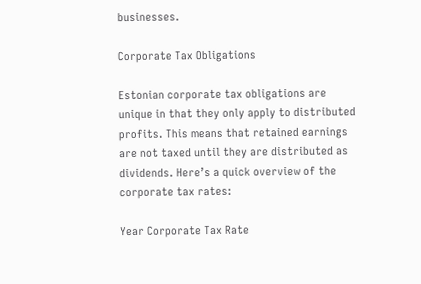businesses.

Corporate Tax Obligations

Estonian corporate tax obligations are unique in that they only apply to distributed profits. This means that retained earnings are not taxed until they are distributed as dividends. Here’s a quick overview of the corporate tax rates:

Year Corporate Tax Rate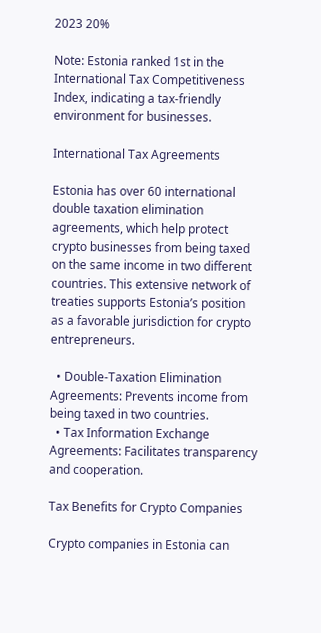2023 20%

Note: Estonia ranked 1st in the International Tax Competitiveness Index, indicating a tax-friendly environment for businesses.

International Tax Agreements

Estonia has over 60 international double taxation elimination agreements, which help protect crypto businesses from being taxed on the same income in two different countries. This extensive network of treaties supports Estonia’s position as a favorable jurisdiction for crypto entrepreneurs.

  • Double-Taxation Elimination Agreements: Prevents income from being taxed in two countries.
  • Tax Information Exchange Agreements: Facilitates transparency and cooperation.

Tax Benefits for Crypto Companies

Crypto companies in Estonia can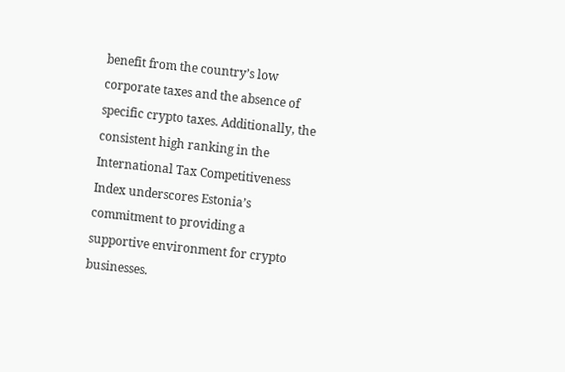benefit from the country’s low corporate taxes and the absence of specific crypto taxes. Additionally, the consistent high ranking in the International Tax Competitiveness Index underscores Estonia’s commitment to providing a supportive environment for crypto businesses.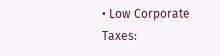• Low Corporate Taxes: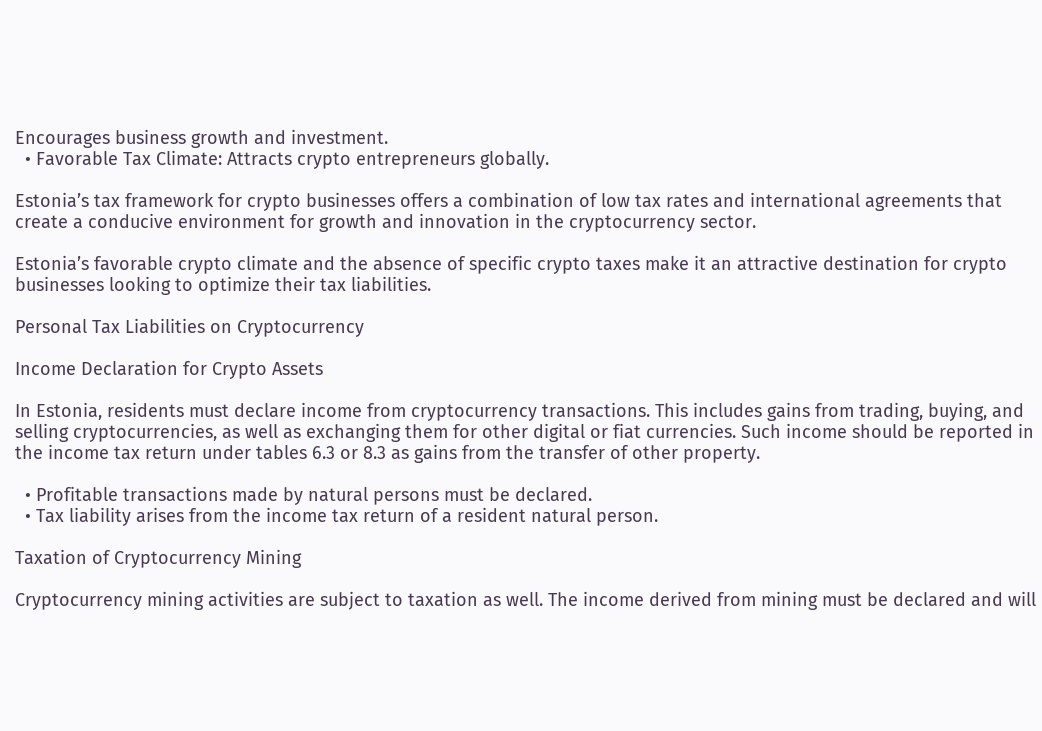Encourages business growth and investment.
  • Favorable Tax Climate: Attracts crypto entrepreneurs globally.

Estonia’s tax framework for crypto businesses offers a combination of low tax rates and international agreements that create a conducive environment for growth and innovation in the cryptocurrency sector.

Estonia’s favorable crypto climate and the absence of specific crypto taxes make it an attractive destination for crypto businesses looking to optimize their tax liabilities.

Personal Tax Liabilities on Cryptocurrency

Income Declaration for Crypto Assets

In Estonia, residents must declare income from cryptocurrency transactions. This includes gains from trading, buying, and selling cryptocurrencies, as well as exchanging them for other digital or fiat currencies. Such income should be reported in the income tax return under tables 6.3 or 8.3 as gains from the transfer of other property.

  • Profitable transactions made by natural persons must be declared.
  • Tax liability arises from the income tax return of a resident natural person.

Taxation of Cryptocurrency Mining

Cryptocurrency mining activities are subject to taxation as well. The income derived from mining must be declared and will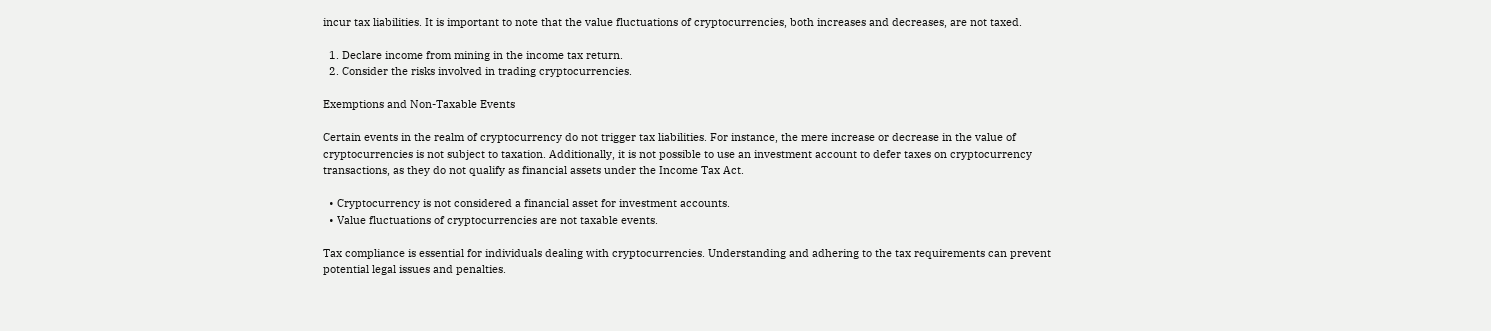incur tax liabilities. It is important to note that the value fluctuations of cryptocurrencies, both increases and decreases, are not taxed.

  1. Declare income from mining in the income tax return.
  2. Consider the risks involved in trading cryptocurrencies.

Exemptions and Non-Taxable Events

Certain events in the realm of cryptocurrency do not trigger tax liabilities. For instance, the mere increase or decrease in the value of cryptocurrencies is not subject to taxation. Additionally, it is not possible to use an investment account to defer taxes on cryptocurrency transactions, as they do not qualify as financial assets under the Income Tax Act.

  • Cryptocurrency is not considered a financial asset for investment accounts.
  • Value fluctuations of cryptocurrencies are not taxable events.

Tax compliance is essential for individuals dealing with cryptocurrencies. Understanding and adhering to the tax requirements can prevent potential legal issues and penalties.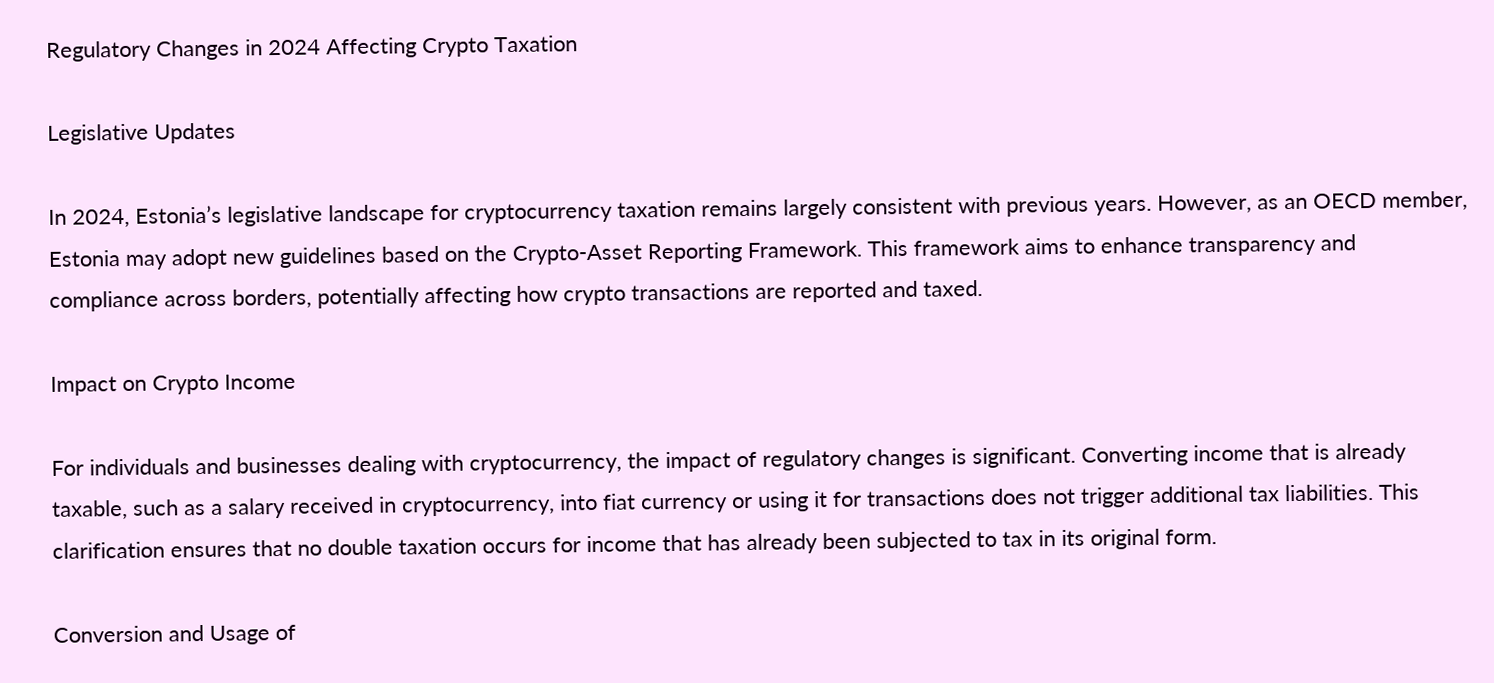Regulatory Changes in 2024 Affecting Crypto Taxation

Legislative Updates

In 2024, Estonia’s legislative landscape for cryptocurrency taxation remains largely consistent with previous years. However, as an OECD member, Estonia may adopt new guidelines based on the Crypto-Asset Reporting Framework. This framework aims to enhance transparency and compliance across borders, potentially affecting how crypto transactions are reported and taxed.

Impact on Crypto Income

For individuals and businesses dealing with cryptocurrency, the impact of regulatory changes is significant. Converting income that is already taxable, such as a salary received in cryptocurrency, into fiat currency or using it for transactions does not trigger additional tax liabilities. This clarification ensures that no double taxation occurs for income that has already been subjected to tax in its original form.

Conversion and Usage of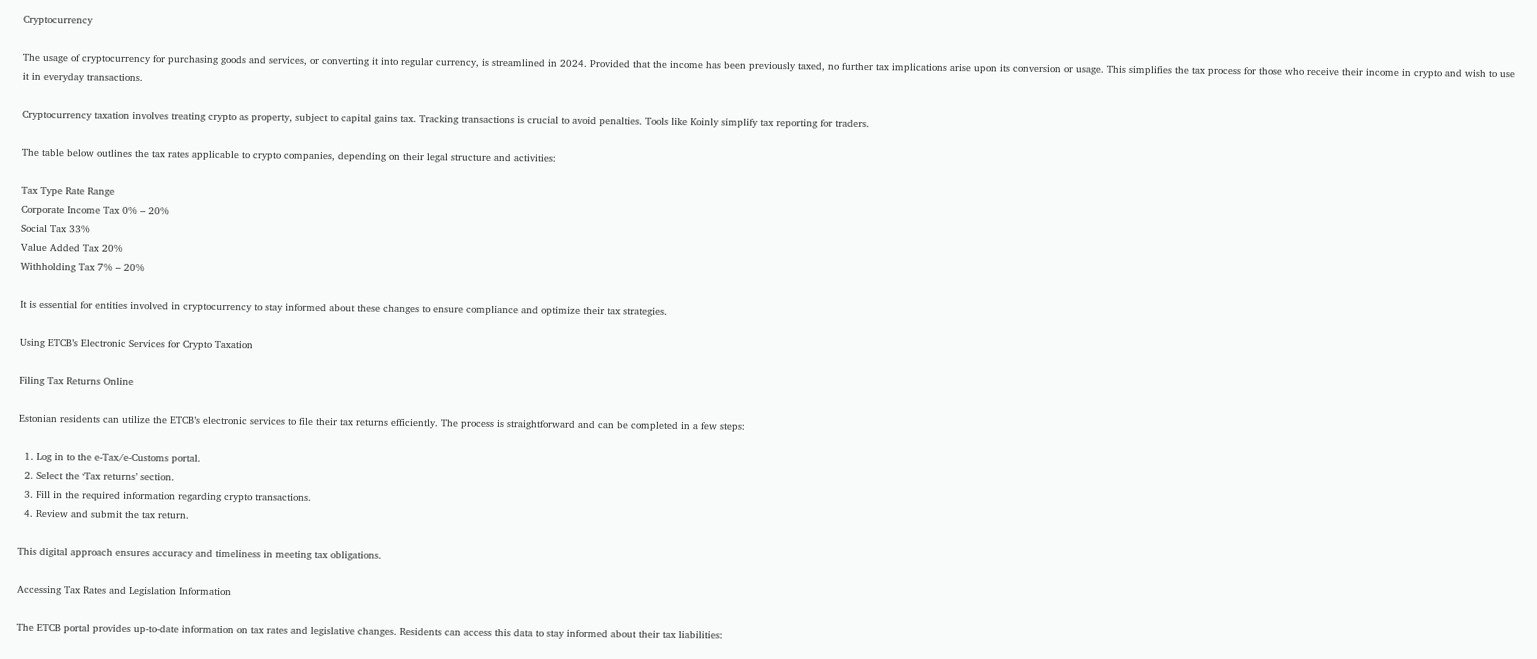Cryptocurrency

The usage of cryptocurrency for purchasing goods and services, or converting it into regular currency, is streamlined in 2024. Provided that the income has been previously taxed, no further tax implications arise upon its conversion or usage. This simplifies the tax process for those who receive their income in crypto and wish to use it in everyday transactions.

Cryptocurrency taxation involves treating crypto as property, subject to capital gains tax. Tracking transactions is crucial to avoid penalties. Tools like Koinly simplify tax reporting for traders.

The table below outlines the tax rates applicable to crypto companies, depending on their legal structure and activities:

Tax Type Rate Range
Corporate Income Tax 0% – 20%
Social Tax 33%
Value Added Tax 20%
Withholding Tax 7% – 20%

It is essential for entities involved in cryptocurrency to stay informed about these changes to ensure compliance and optimize their tax strategies.

Using ETCB’s Electronic Services for Crypto Taxation

Filing Tax Returns Online

Estonian residents can utilize the ETCB’s electronic services to file their tax returns efficiently. The process is straightforward and can be completed in a few steps:

  1. Log in to the e-Tax/e-Customs portal.
  2. Select the ‘Tax returns’ section.
  3. Fill in the required information regarding crypto transactions.
  4. Review and submit the tax return.

This digital approach ensures accuracy and timeliness in meeting tax obligations.

Accessing Tax Rates and Legislation Information

The ETCB portal provides up-to-date information on tax rates and legislative changes. Residents can access this data to stay informed about their tax liabilities: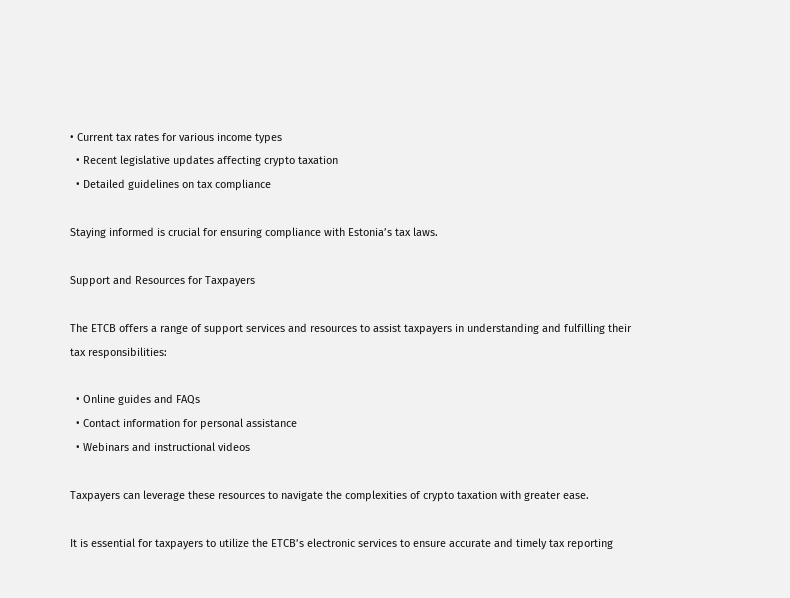• Current tax rates for various income types
  • Recent legislative updates affecting crypto taxation
  • Detailed guidelines on tax compliance

Staying informed is crucial for ensuring compliance with Estonia’s tax laws.

Support and Resources for Taxpayers

The ETCB offers a range of support services and resources to assist taxpayers in understanding and fulfilling their tax responsibilities:

  • Online guides and FAQs
  • Contact information for personal assistance
  • Webinars and instructional videos

Taxpayers can leverage these resources to navigate the complexities of crypto taxation with greater ease.

It is essential for taxpayers to utilize the ETCB’s electronic services to ensure accurate and timely tax reporting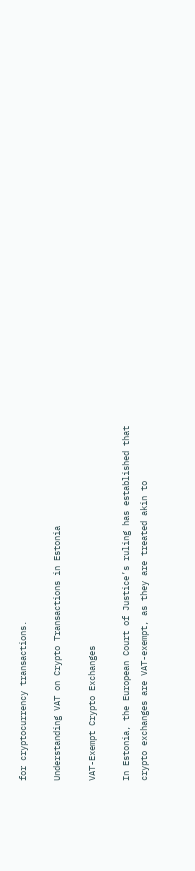for cryptocurrency transactions.

Understanding VAT on Crypto Transactions in Estonia

VAT-Exempt Crypto Exchanges

In Estonia, the European Court of Justice’s ruling has established that crypto exchanges are VAT-exempt, as they are treated akin to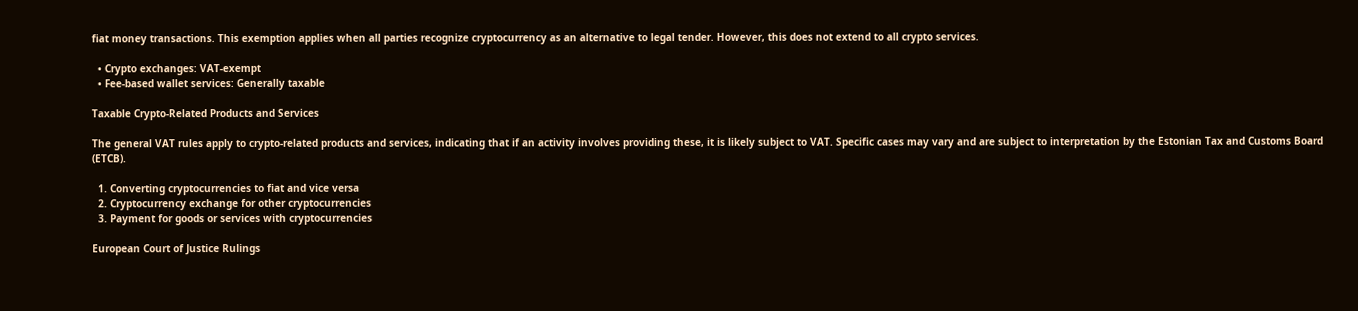fiat money transactions. This exemption applies when all parties recognize cryptocurrency as an alternative to legal tender. However, this does not extend to all crypto services.

  • Crypto exchanges: VAT-exempt
  • Fee-based wallet services: Generally taxable

Taxable Crypto-Related Products and Services

The general VAT rules apply to crypto-related products and services, indicating that if an activity involves providing these, it is likely subject to VAT. Specific cases may vary and are subject to interpretation by the Estonian Tax and Customs Board (ETCB).

  1. Converting cryptocurrencies to fiat and vice versa
  2. Cryptocurrency exchange for other cryptocurrencies
  3. Payment for goods or services with cryptocurrencies

European Court of Justice Rulings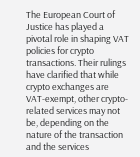The European Court of Justice has played a pivotal role in shaping VAT policies for crypto transactions. Their rulings have clarified that while crypto exchanges are VAT-exempt, other crypto-related services may not be, depending on the nature of the transaction and the services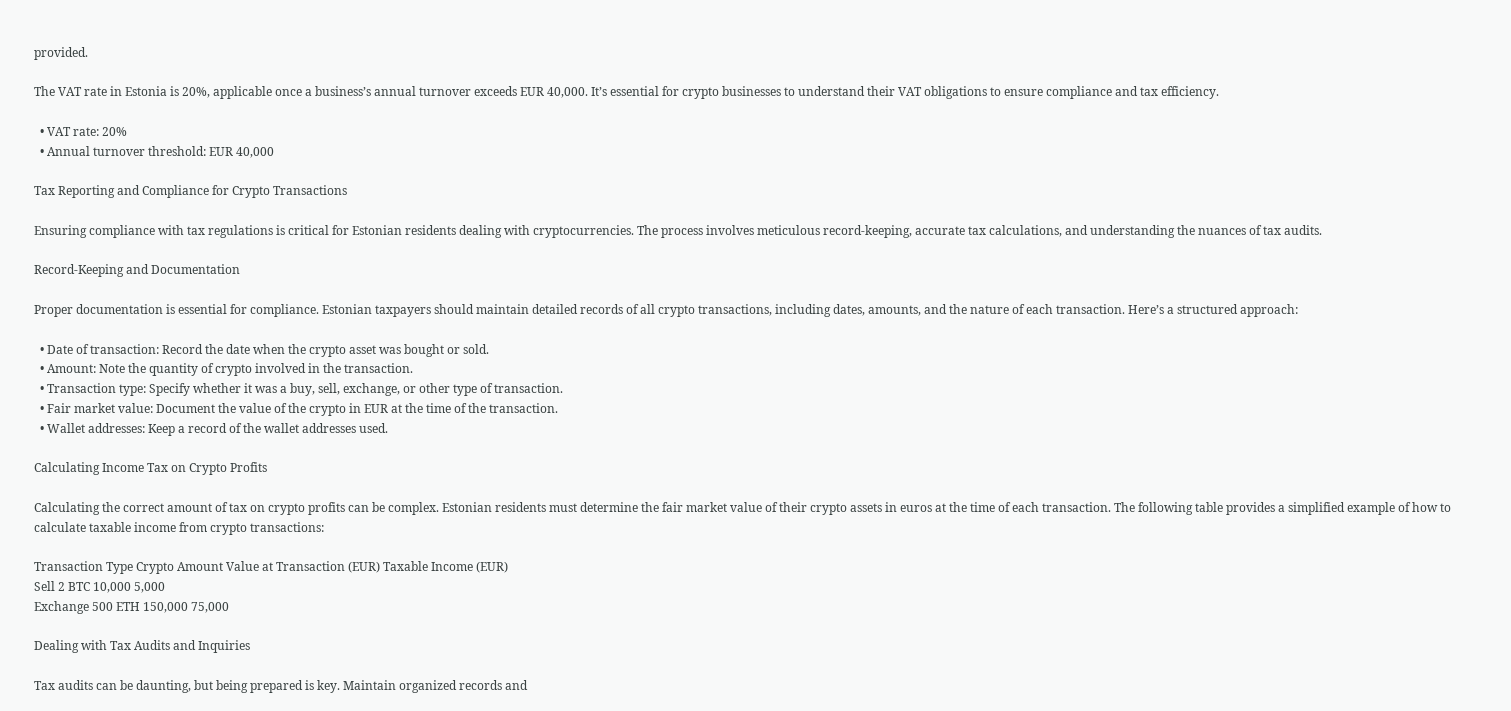provided.

The VAT rate in Estonia is 20%, applicable once a business’s annual turnover exceeds EUR 40,000. It’s essential for crypto businesses to understand their VAT obligations to ensure compliance and tax efficiency.

  • VAT rate: 20%
  • Annual turnover threshold: EUR 40,000

Tax Reporting and Compliance for Crypto Transactions

Ensuring compliance with tax regulations is critical for Estonian residents dealing with cryptocurrencies. The process involves meticulous record-keeping, accurate tax calculations, and understanding the nuances of tax audits.

Record-Keeping and Documentation

Proper documentation is essential for compliance. Estonian taxpayers should maintain detailed records of all crypto transactions, including dates, amounts, and the nature of each transaction. Here’s a structured approach:

  • Date of transaction: Record the date when the crypto asset was bought or sold.
  • Amount: Note the quantity of crypto involved in the transaction.
  • Transaction type: Specify whether it was a buy, sell, exchange, or other type of transaction.
  • Fair market value: Document the value of the crypto in EUR at the time of the transaction.
  • Wallet addresses: Keep a record of the wallet addresses used.

Calculating Income Tax on Crypto Profits

Calculating the correct amount of tax on crypto profits can be complex. Estonian residents must determine the fair market value of their crypto assets in euros at the time of each transaction. The following table provides a simplified example of how to calculate taxable income from crypto transactions:

Transaction Type Crypto Amount Value at Transaction (EUR) Taxable Income (EUR)
Sell 2 BTC 10,000 5,000
Exchange 500 ETH 150,000 75,000

Dealing with Tax Audits and Inquiries

Tax audits can be daunting, but being prepared is key. Maintain organized records and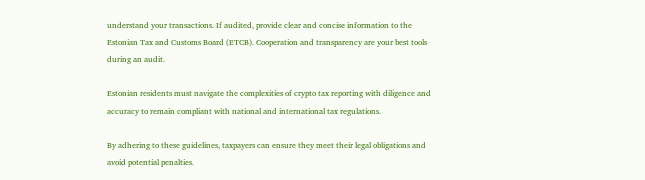understand your transactions. If audited, provide clear and concise information to the Estonian Tax and Customs Board (ETCB). Cooperation and transparency are your best tools during an audit.

Estonian residents must navigate the complexities of crypto tax reporting with diligence and accuracy to remain compliant with national and international tax regulations.

By adhering to these guidelines, taxpayers can ensure they meet their legal obligations and avoid potential penalties.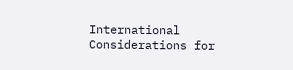International Considerations for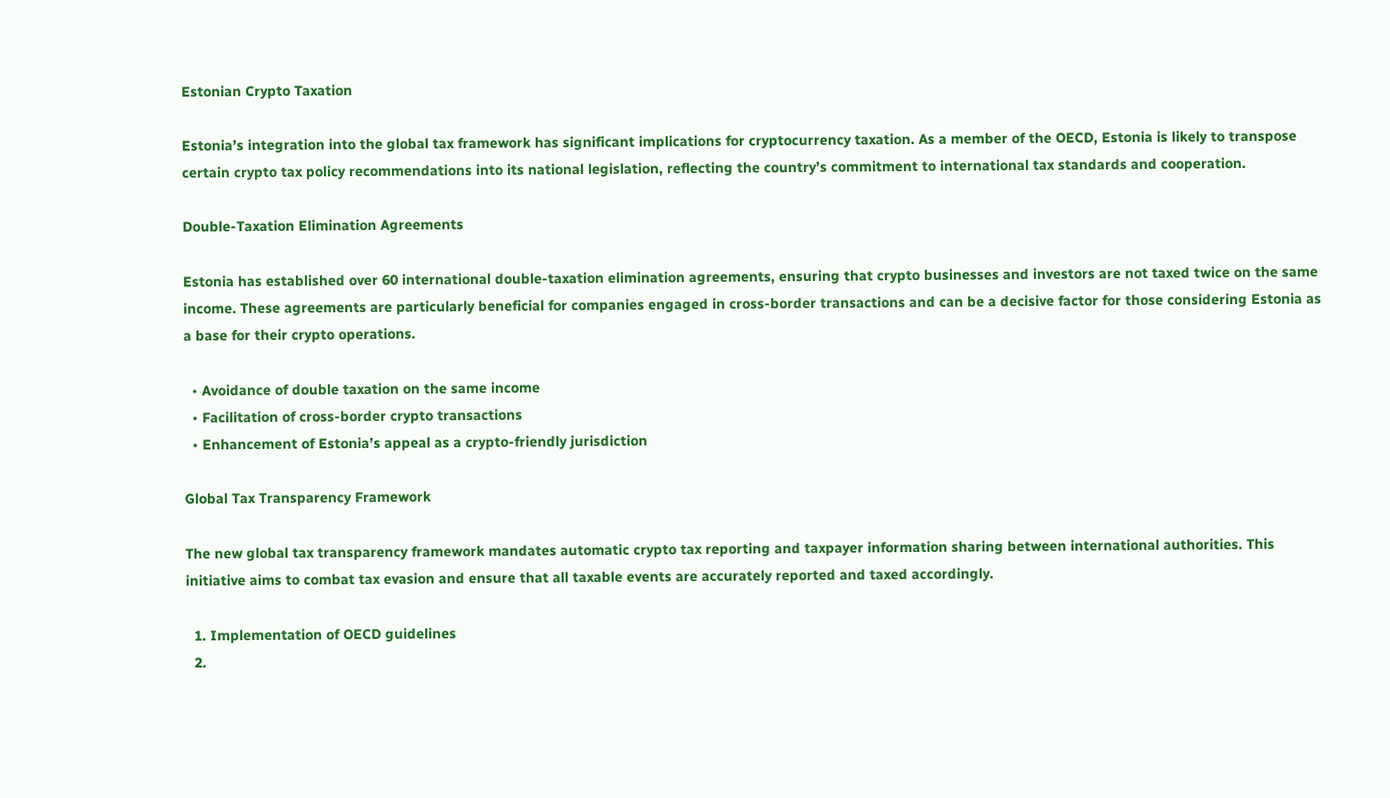Estonian Crypto Taxation

Estonia’s integration into the global tax framework has significant implications for cryptocurrency taxation. As a member of the OECD, Estonia is likely to transpose certain crypto tax policy recommendations into its national legislation, reflecting the country’s commitment to international tax standards and cooperation.

Double-Taxation Elimination Agreements

Estonia has established over 60 international double-taxation elimination agreements, ensuring that crypto businesses and investors are not taxed twice on the same income. These agreements are particularly beneficial for companies engaged in cross-border transactions and can be a decisive factor for those considering Estonia as a base for their crypto operations.

  • Avoidance of double taxation on the same income
  • Facilitation of cross-border crypto transactions
  • Enhancement of Estonia’s appeal as a crypto-friendly jurisdiction

Global Tax Transparency Framework

The new global tax transparency framework mandates automatic crypto tax reporting and taxpayer information sharing between international authorities. This initiative aims to combat tax evasion and ensure that all taxable events are accurately reported and taxed accordingly.

  1. Implementation of OECD guidelines
  2.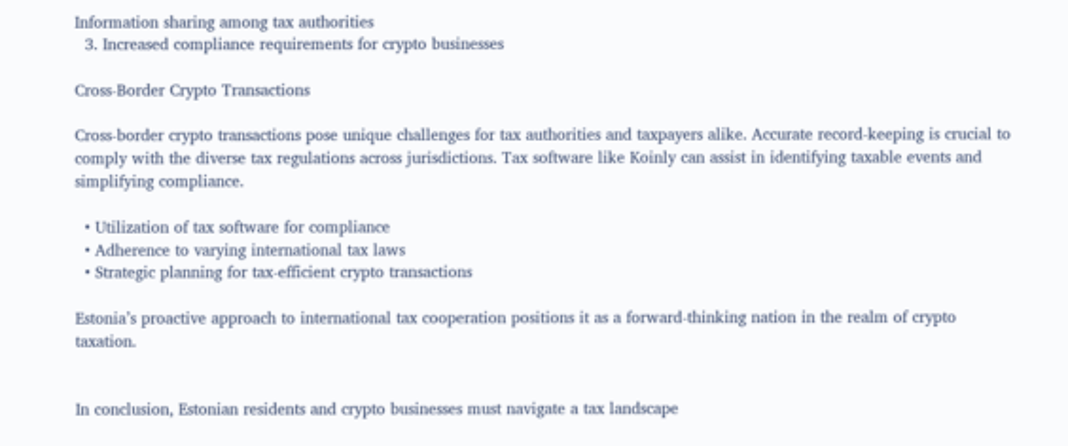Information sharing among tax authorities
  3. Increased compliance requirements for crypto businesses

Cross-Border Crypto Transactions

Cross-border crypto transactions pose unique challenges for tax authorities and taxpayers alike. Accurate record-keeping is crucial to comply with the diverse tax regulations across jurisdictions. Tax software like Koinly can assist in identifying taxable events and simplifying compliance.

  • Utilization of tax software for compliance
  • Adherence to varying international tax laws
  • Strategic planning for tax-efficient crypto transactions

Estonia’s proactive approach to international tax cooperation positions it as a forward-thinking nation in the realm of crypto taxation.


In conclusion, Estonian residents and crypto businesses must navigate a tax landscape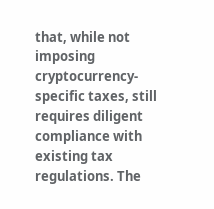that, while not imposing cryptocurrency-specific taxes, still requires diligent compliance with existing tax regulations. The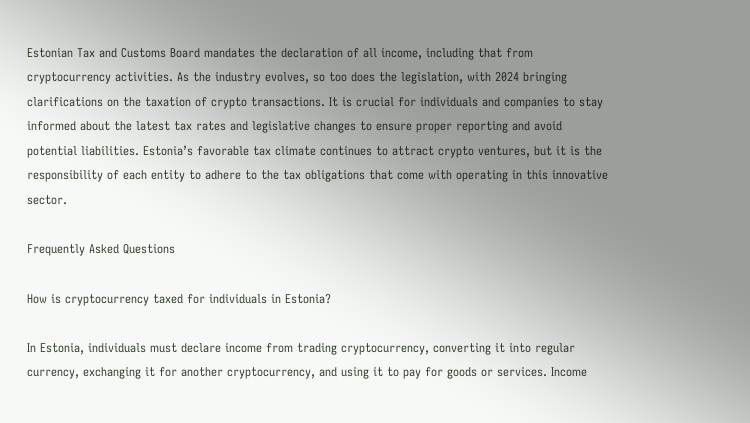Estonian Tax and Customs Board mandates the declaration of all income, including that from cryptocurrency activities. As the industry evolves, so too does the legislation, with 2024 bringing clarifications on the taxation of crypto transactions. It is crucial for individuals and companies to stay informed about the latest tax rates and legislative changes to ensure proper reporting and avoid potential liabilities. Estonia’s favorable tax climate continues to attract crypto ventures, but it is the responsibility of each entity to adhere to the tax obligations that come with operating in this innovative sector.

Frequently Asked Questions

How is cryptocurrency taxed for individuals in Estonia?

In Estonia, individuals must declare income from trading cryptocurrency, converting it into regular currency, exchanging it for another cryptocurrency, and using it to pay for goods or services. Income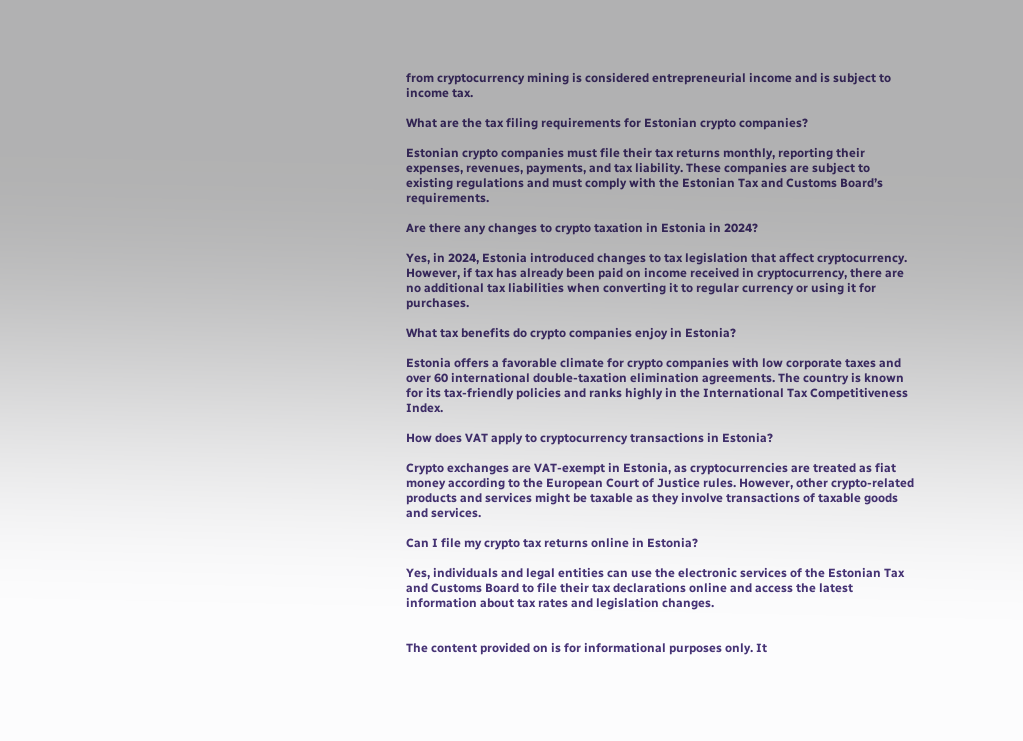from cryptocurrency mining is considered entrepreneurial income and is subject to income tax.

What are the tax filing requirements for Estonian crypto companies?

Estonian crypto companies must file their tax returns monthly, reporting their expenses, revenues, payments, and tax liability. These companies are subject to existing regulations and must comply with the Estonian Tax and Customs Board’s requirements.

Are there any changes to crypto taxation in Estonia in 2024?

Yes, in 2024, Estonia introduced changes to tax legislation that affect cryptocurrency. However, if tax has already been paid on income received in cryptocurrency, there are no additional tax liabilities when converting it to regular currency or using it for purchases.

What tax benefits do crypto companies enjoy in Estonia?

Estonia offers a favorable climate for crypto companies with low corporate taxes and over 60 international double-taxation elimination agreements. The country is known for its tax-friendly policies and ranks highly in the International Tax Competitiveness Index.

How does VAT apply to cryptocurrency transactions in Estonia?

Crypto exchanges are VAT-exempt in Estonia, as cryptocurrencies are treated as fiat money according to the European Court of Justice rules. However, other crypto-related products and services might be taxable as they involve transactions of taxable goods and services.

Can I file my crypto tax returns online in Estonia?

Yes, individuals and legal entities can use the electronic services of the Estonian Tax and Customs Board to file their tax declarations online and access the latest information about tax rates and legislation changes.


The content provided on is for informational purposes only. It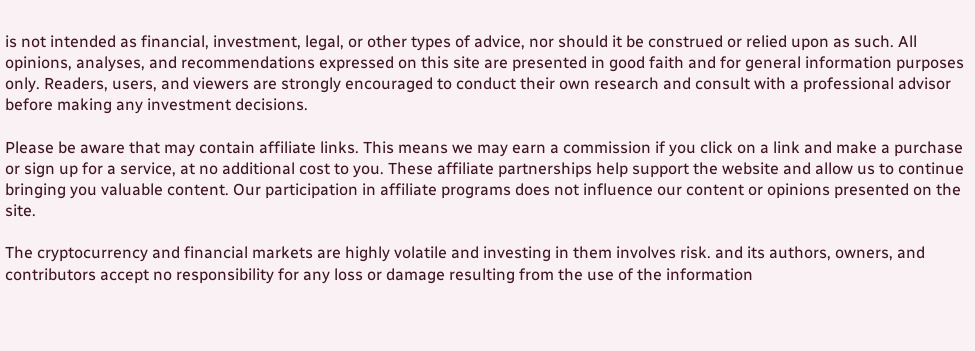is not intended as financial, investment, legal, or other types of advice, nor should it be construed or relied upon as such. All opinions, analyses, and recommendations expressed on this site are presented in good faith and for general information purposes only. Readers, users, and viewers are strongly encouraged to conduct their own research and consult with a professional advisor before making any investment decisions.

Please be aware that may contain affiliate links. This means we may earn a commission if you click on a link and make a purchase or sign up for a service, at no additional cost to you. These affiliate partnerships help support the website and allow us to continue bringing you valuable content. Our participation in affiliate programs does not influence our content or opinions presented on the site.

The cryptocurrency and financial markets are highly volatile and investing in them involves risk. and its authors, owners, and contributors accept no responsibility for any loss or damage resulting from the use of the information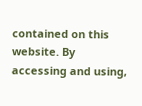contained on this website. By accessing and using,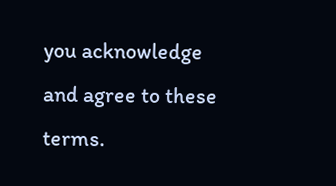you acknowledge and agree to these terms.